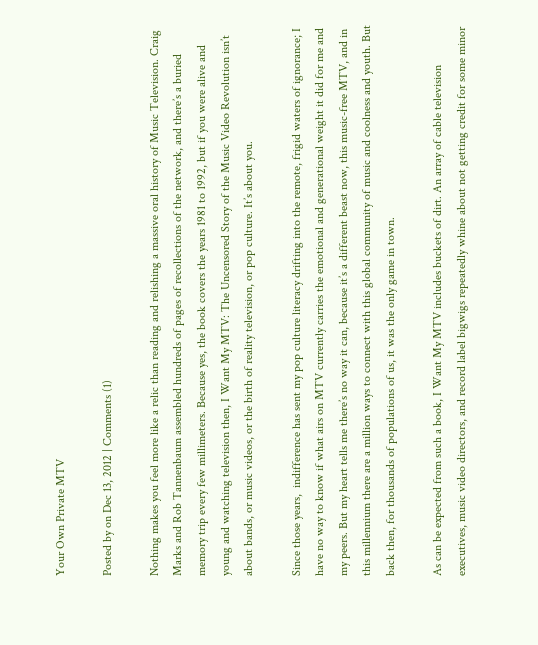Your Own Private MTV

Posted by on Dec 13, 2012 | Comments (1)

Nothing makes you feel more like a relic than reading and relishing a massive oral history of Music Television. Craig Marks and Rob Tannenbaum assembled hundreds of pages of recollections of the network, and there’s a buried memory trip every few millimeters. Because yes, the book covers the years 1981 to 1992, but if you were alive and young and watching television then, I Want My MTV: The Uncensored Story of the Music Video Revolution isn’t about bands, or music videos, or the birth of reality television, or pop culture. It’s about you.

Since those years,  indifference has sent my pop culture literacy drifting into the remote, frigid waters of ignorance; I have no way to know if what airs on MTV currently carries the emotional and generational weight it did for me and my peers. But my heart tells me there’s no way it can, because it’s a different beast now, this music-free MTV, and in this millennium there are a million ways to connect with this global community of music and coolness and youth. But back then, for thousands of populations of us, it was the only game in town.

As can be expected from such a book, I Want My MTV includes buckets of dirt. An array of cable television executives, music video directors, and record label bigwigs repeatedly whine about not getting credit for some minor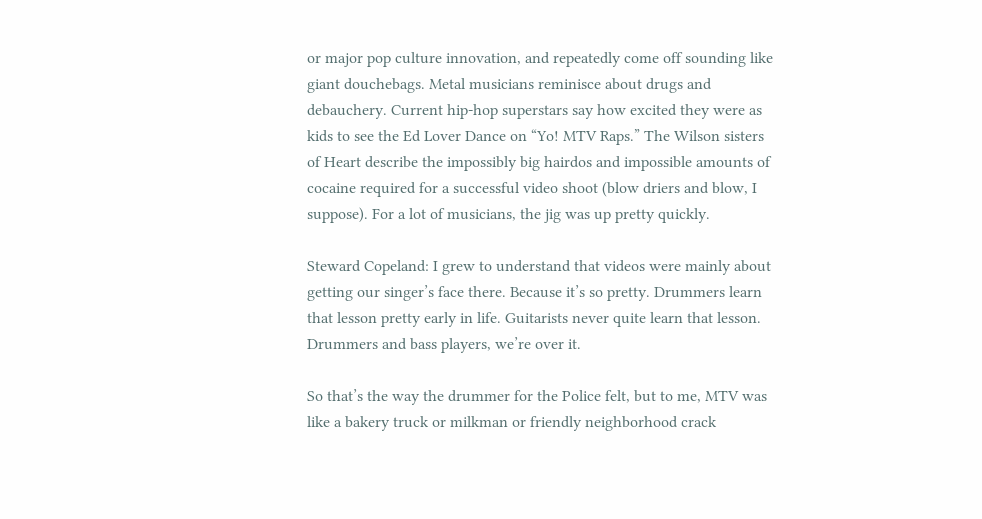or major pop culture innovation, and repeatedly come off sounding like giant douchebags. Metal musicians reminisce about drugs and debauchery. Current hip-hop superstars say how excited they were as kids to see the Ed Lover Dance on “Yo! MTV Raps.” The Wilson sisters of Heart describe the impossibly big hairdos and impossible amounts of cocaine required for a successful video shoot (blow driers and blow, I suppose). For a lot of musicians, the jig was up pretty quickly.

Steward Copeland: I grew to understand that videos were mainly about getting our singer’s face there. Because it’s so pretty. Drummers learn that lesson pretty early in life. Guitarists never quite learn that lesson. Drummers and bass players, we’re over it.

So that’s the way the drummer for the Police felt, but to me, MTV was like a bakery truck or milkman or friendly neighborhood crack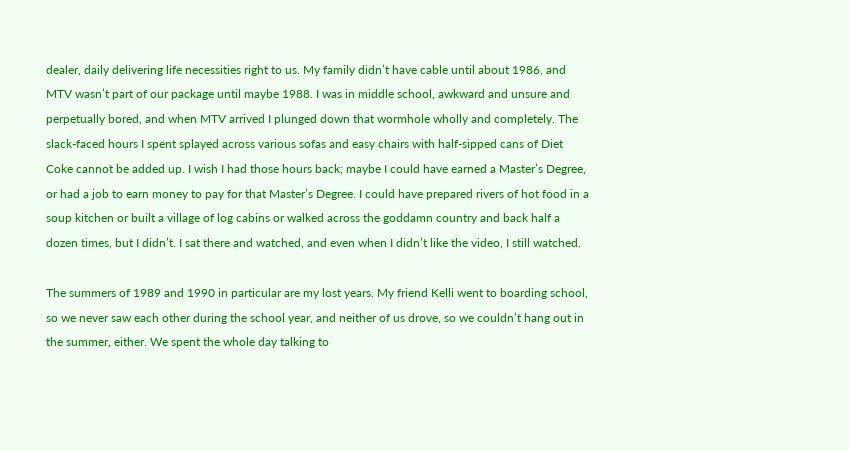dealer, daily delivering life necessities right to us. My family didn’t have cable until about 1986, and MTV wasn’t part of our package until maybe 1988. I was in middle school, awkward and unsure and perpetually bored, and when MTV arrived I plunged down that wormhole wholly and completely. The slack-faced hours I spent splayed across various sofas and easy chairs with half-sipped cans of Diet Coke cannot be added up. I wish I had those hours back; maybe I could have earned a Master’s Degree, or had a job to earn money to pay for that Master’s Degree. I could have prepared rivers of hot food in a soup kitchen or built a village of log cabins or walked across the goddamn country and back half a dozen times, but I didn’t. I sat there and watched, and even when I didn’t like the video, I still watched.

The summers of 1989 and 1990 in particular are my lost years. My friend Kelli went to boarding school, so we never saw each other during the school year, and neither of us drove, so we couldn’t hang out in the summer, either. We spent the whole day talking to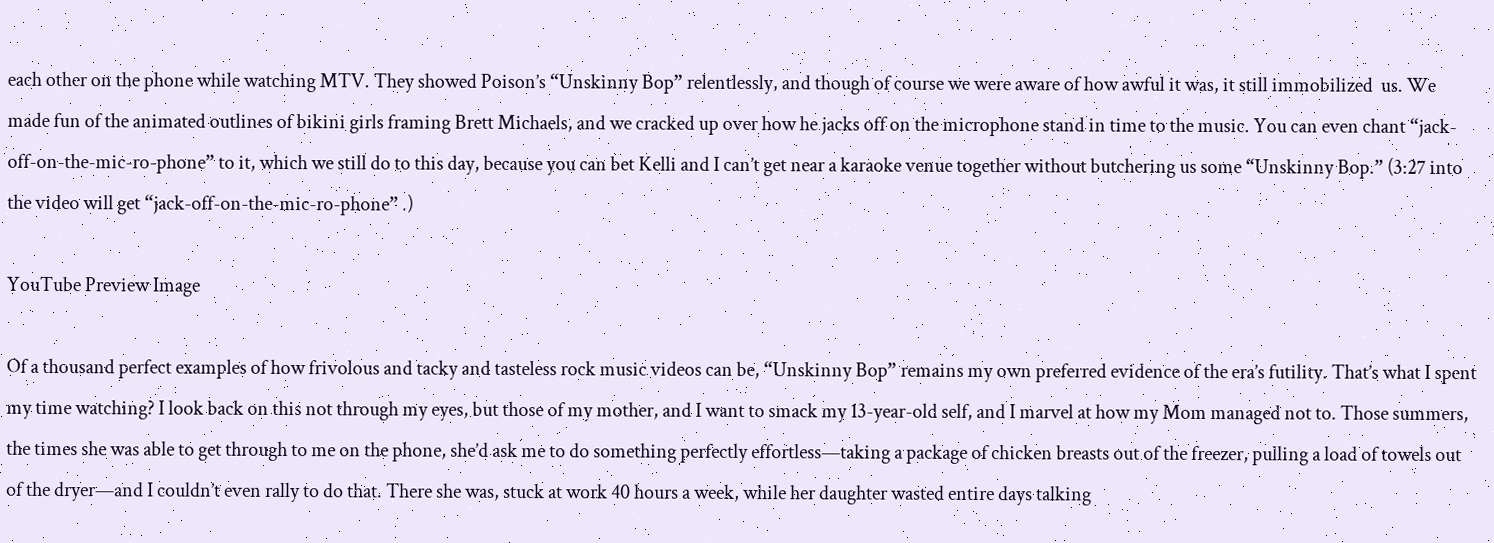each other on the phone while watching MTV. They showed Poison’s “Unskinny Bop” relentlessly, and though of course we were aware of how awful it was, it still immobilized  us. We made fun of the animated outlines of bikini girls framing Brett Michaels, and we cracked up over how he jacks off on the microphone stand in time to the music. You can even chant “jack-off-on-the-mic-ro-phone” to it, which we still do to this day, because you can bet Kelli and I can’t get near a karaoke venue together without butchering us some “Unskinny Bop.” (3:27 into the video will get “jack-off-on-the-mic-ro-phone” .)

YouTube Preview Image

Of a thousand perfect examples of how frivolous and tacky and tasteless rock music videos can be, “Unskinny Bop” remains my own preferred evidence of the era’s futility. That’s what I spent my time watching? I look back on this not through my eyes, but those of my mother, and I want to smack my 13-year-old self, and I marvel at how my Mom managed not to. Those summers, the times she was able to get through to me on the phone, she’d ask me to do something perfectly effortless—taking a package of chicken breasts out of the freezer, pulling a load of towels out of the dryer—and I couldn’t even rally to do that. There she was, stuck at work 40 hours a week, while her daughter wasted entire days talking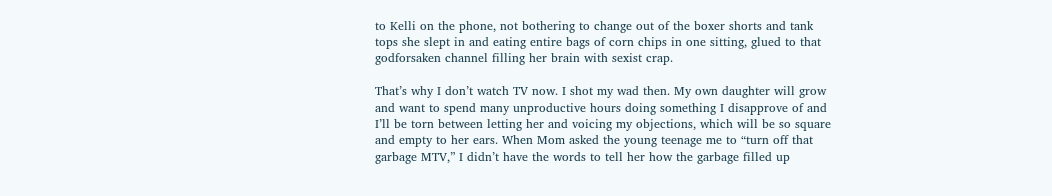to Kelli on the phone, not bothering to change out of the boxer shorts and tank tops she slept in and eating entire bags of corn chips in one sitting, glued to that godforsaken channel filling her brain with sexist crap.

That’s why I don’t watch TV now. I shot my wad then. My own daughter will grow and want to spend many unproductive hours doing something I disapprove of and I’ll be torn between letting her and voicing my objections, which will be so square and empty to her ears. When Mom asked the young teenage me to “turn off that garbage MTV,” I didn’t have the words to tell her how the garbage filled up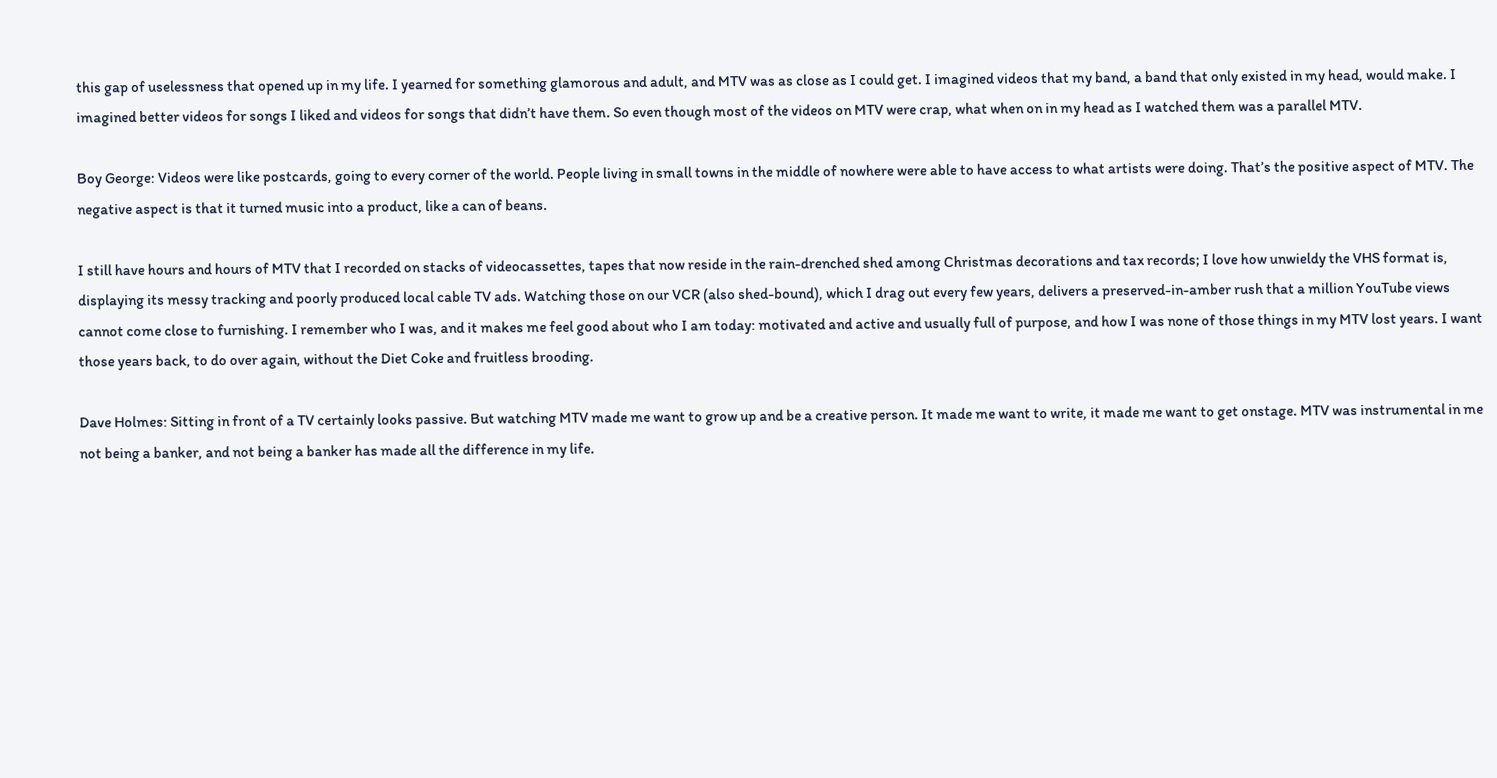this gap of uselessness that opened up in my life. I yearned for something glamorous and adult, and MTV was as close as I could get. I imagined videos that my band, a band that only existed in my head, would make. I imagined better videos for songs I liked and videos for songs that didn’t have them. So even though most of the videos on MTV were crap, what when on in my head as I watched them was a parallel MTV.

Boy George: Videos were like postcards, going to every corner of the world. People living in small towns in the middle of nowhere were able to have access to what artists were doing. That’s the positive aspect of MTV. The negative aspect is that it turned music into a product, like a can of beans.

I still have hours and hours of MTV that I recorded on stacks of videocassettes, tapes that now reside in the rain-drenched shed among Christmas decorations and tax records; I love how unwieldy the VHS format is, displaying its messy tracking and poorly produced local cable TV ads. Watching those on our VCR (also shed-bound), which I drag out every few years, delivers a preserved-in-amber rush that a million YouTube views cannot come close to furnishing. I remember who I was, and it makes me feel good about who I am today: motivated and active and usually full of purpose, and how I was none of those things in my MTV lost years. I want those years back, to do over again, without the Diet Coke and fruitless brooding.

Dave Holmes: Sitting in front of a TV certainly looks passive. But watching MTV made me want to grow up and be a creative person. It made me want to write, it made me want to get onstage. MTV was instrumental in me not being a banker, and not being a banker has made all the difference in my life.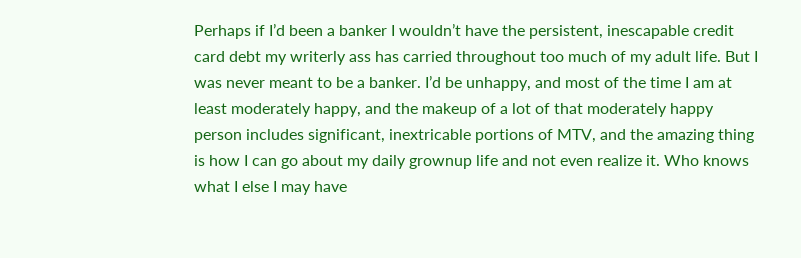Perhaps if I’d been a banker I wouldn’t have the persistent, inescapable credit card debt my writerly ass has carried throughout too much of my adult life. But I was never meant to be a banker. I’d be unhappy, and most of the time I am at least moderately happy, and the makeup of a lot of that moderately happy person includes significant, inextricable portions of MTV, and the amazing thing is how I can go about my daily grownup life and not even realize it. Who knows what I else I may have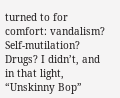turned to for comfort: vandalism? Self-mutilation? Drugs? I didn’t, and in that light, “Unskinny Bop”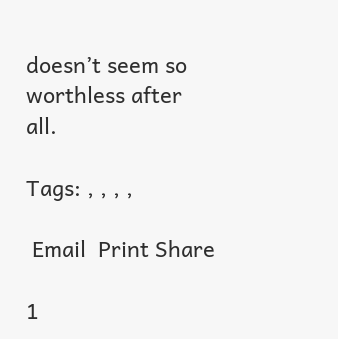doesn’t seem so worthless after all.

Tags: , , , ,

 Email  Print Share

1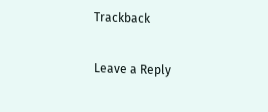Trackback

Leave a Reply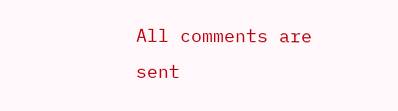All comments are sent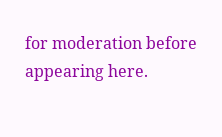for moderation before appearing here.